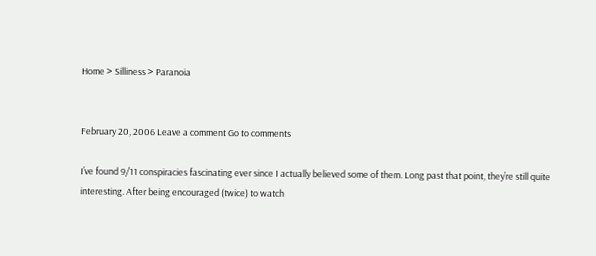Home > Silliness > Paranoia


February 20, 2006 Leave a comment Go to comments

I’ve found 9/11 conspiracies fascinating ever since I actually believed some of them. Long past that point, they’re still quite interesting. After being encouraged (twice) to watch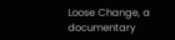Loose Change, a documentary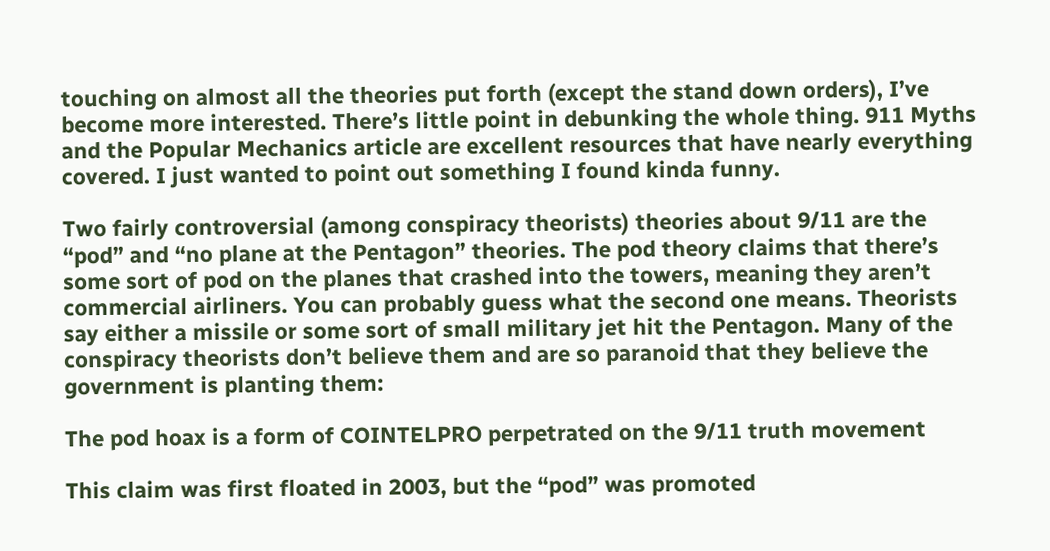touching on almost all the theories put forth (except the stand down orders), I’ve become more interested. There’s little point in debunking the whole thing. 911 Myths and the Popular Mechanics article are excellent resources that have nearly everything covered. I just wanted to point out something I found kinda funny.

Two fairly controversial (among conspiracy theorists) theories about 9/11 are the “pod” and “no plane at the Pentagon” theories. The pod theory claims that there’s some sort of pod on the planes that crashed into the towers, meaning they aren’t commercial airliners. You can probably guess what the second one means. Theorists say either a missile or some sort of small military jet hit the Pentagon. Many of the conspiracy theorists don’t believe them and are so paranoid that they believe the government is planting them:

The pod hoax is a form of COINTELPRO perpetrated on the 9/11 truth movement

This claim was first floated in 2003, but the “pod” was promoted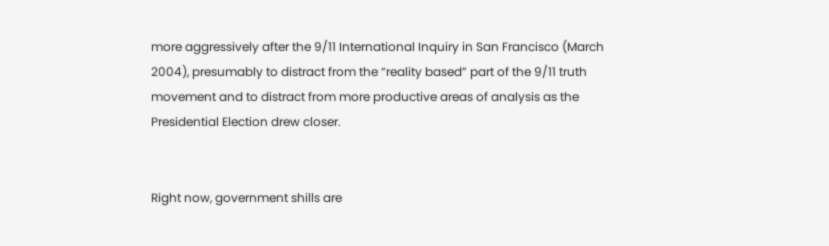more aggressively after the 9/11 International Inquiry in San Francisco (March 2004), presumably to distract from the “reality based” part of the 9/11 truth movement and to distract from more productive areas of analysis as the Presidential Election drew closer.


Right now, government shills are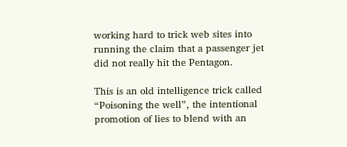working hard to trick web sites into running the claim that a passenger jet did not really hit the Pentagon.

This is an old intelligence trick called “Poisoning the well”, the intentional promotion of lies to blend with an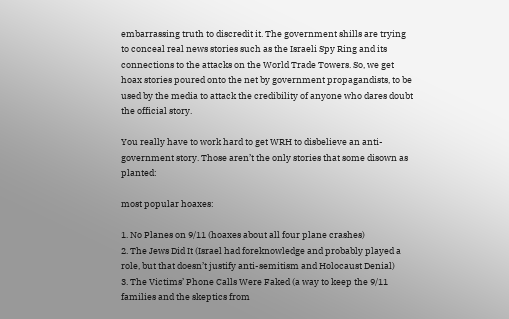embarrassing truth to discredit it. The government shills are trying to conceal real news stories such as the Israeli Spy Ring and its connections to the attacks on the World Trade Towers. So, we get hoax stories poured onto the net by government propagandists, to be used by the media to attack the credibility of anyone who dares doubt the official story.

You really have to work hard to get WRH to disbelieve an anti-government story. Those aren’t the only stories that some disown as planted:

most popular hoaxes:

1. No Planes on 9/11 (hoaxes about all four plane crashes)
2. The Jews Did It (Israel had foreknowledge and probably played a role, but that doesn’t justify anti-semitism and Holocaust Denial)
3. The Victims’ Phone Calls Were Faked (a way to keep the 9/11 families and the skeptics from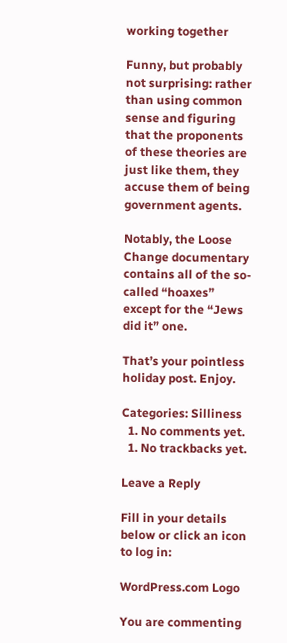working together

Funny, but probably not surprising: rather than using common sense and figuring that the proponents of these theories are just like them, they accuse them of being government agents.

Notably, the Loose Change documentary contains all of the so-called “hoaxes” except for the “Jews did it” one.

That’s your pointless holiday post. Enjoy.

Categories: Silliness
  1. No comments yet.
  1. No trackbacks yet.

Leave a Reply

Fill in your details below or click an icon to log in:

WordPress.com Logo

You are commenting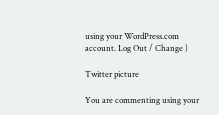using your WordPress.com account. Log Out / Change )

Twitter picture

You are commenting using your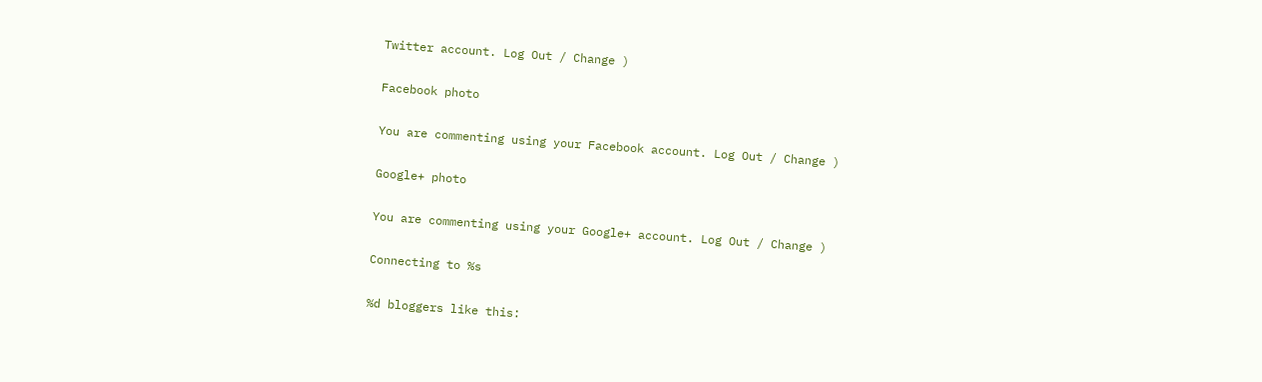Twitter account. Log Out / Change )

Facebook photo

You are commenting using your Facebook account. Log Out / Change )

Google+ photo

You are commenting using your Google+ account. Log Out / Change )

Connecting to %s

%d bloggers like this: